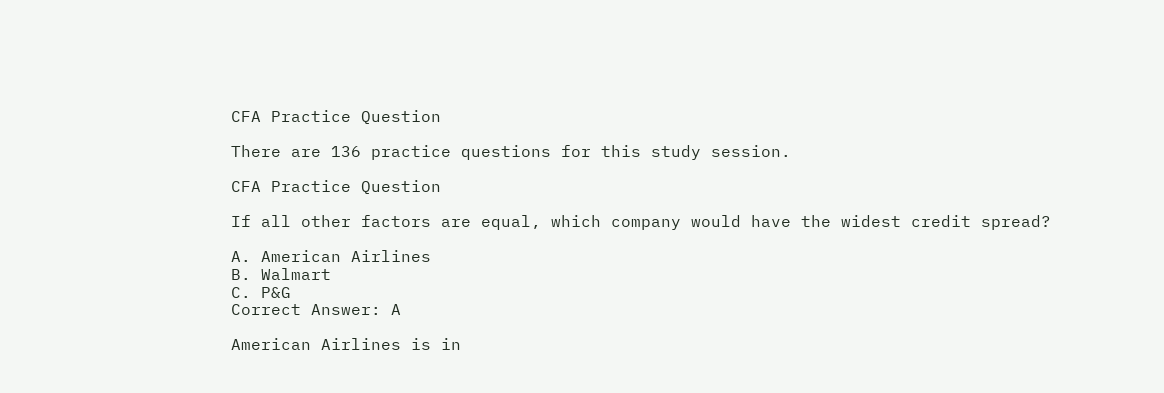CFA Practice Question

There are 136 practice questions for this study session.

CFA Practice Question

If all other factors are equal, which company would have the widest credit spread?

A. American Airlines
B. Walmart
C. P&G
Correct Answer: A

American Airlines is in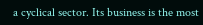a cyclical sector. Its business is the most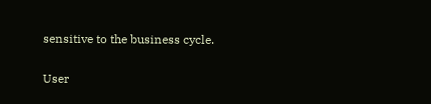sensitive to the business cycle.

User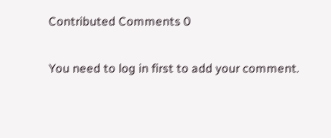Contributed Comments 0

You need to log in first to add your comment.